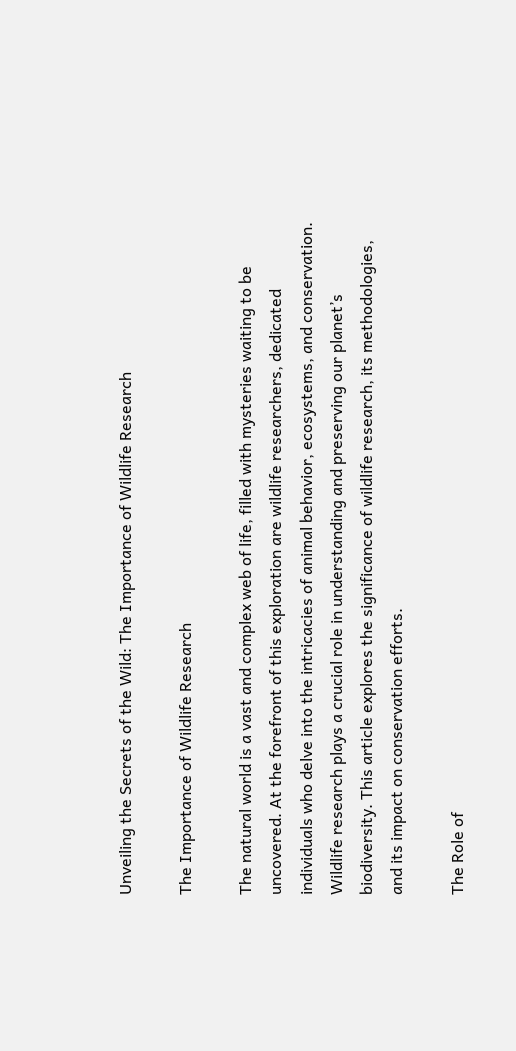Unveiling the Secrets of the Wild: The Importance of Wildlife Research

The Importance of Wildlife Research

The natural world is a vast and complex web of life, filled with mysteries waiting to be uncovered. At the forefront of this exploration are wildlife researchers, dedicated individuals who delve into the intricacies of animal behavior, ecosystems, and conservation. Wildlife research plays a crucial role in understanding and preserving our planet’s biodiversity. This article explores the significance of wildlife research, its methodologies, and its impact on conservation efforts.

The Role of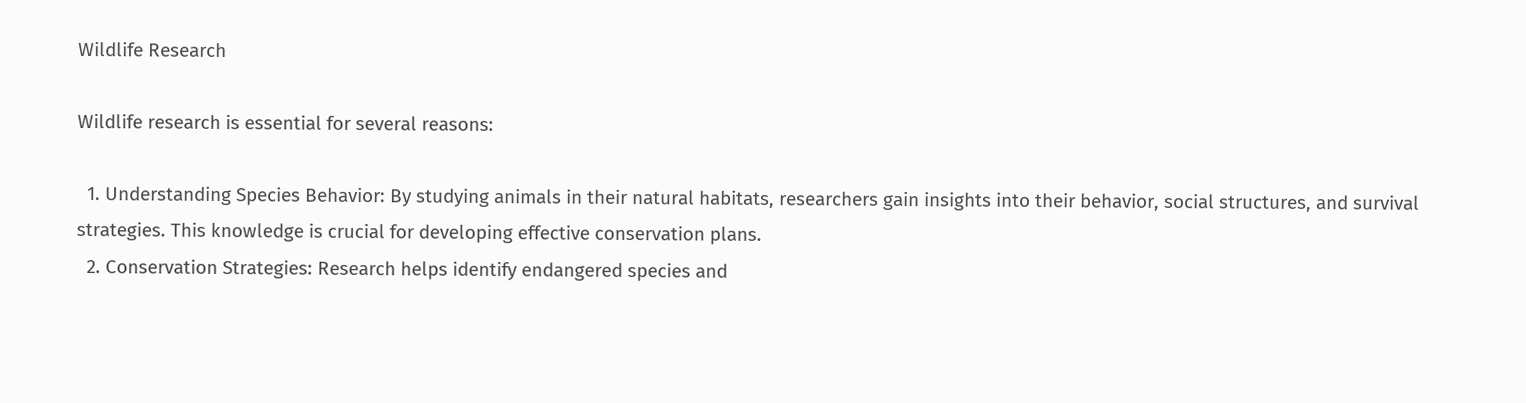Wildlife Research

Wildlife research is essential for several reasons:

  1. Understanding Species Behavior: By studying animals in their natural habitats, researchers gain insights into their behavior, social structures, and survival strategies. This knowledge is crucial for developing effective conservation plans.
  2. Conservation Strategies: Research helps identify endangered species and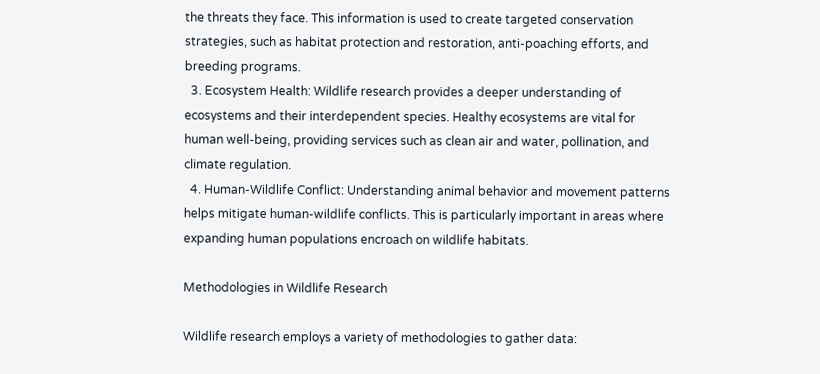the threats they face. This information is used to create targeted conservation strategies, such as habitat protection and restoration, anti-poaching efforts, and breeding programs.
  3. Ecosystem Health: Wildlife research provides a deeper understanding of ecosystems and their interdependent species. Healthy ecosystems are vital for human well-being, providing services such as clean air and water, pollination, and climate regulation.
  4. Human-Wildlife Conflict: Understanding animal behavior and movement patterns helps mitigate human-wildlife conflicts. This is particularly important in areas where expanding human populations encroach on wildlife habitats.

Methodologies in Wildlife Research

Wildlife research employs a variety of methodologies to gather data: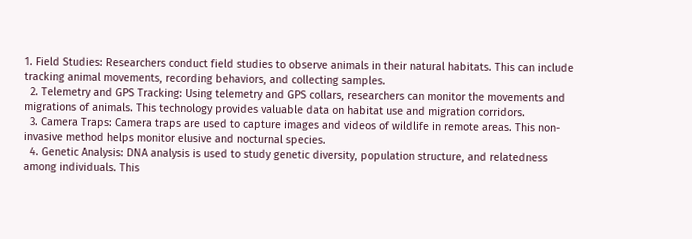1. Field Studies: Researchers conduct field studies to observe animals in their natural habitats. This can include tracking animal movements, recording behaviors, and collecting samples.
  2. Telemetry and GPS Tracking: Using telemetry and GPS collars, researchers can monitor the movements and migrations of animals. This technology provides valuable data on habitat use and migration corridors.
  3. Camera Traps: Camera traps are used to capture images and videos of wildlife in remote areas. This non-invasive method helps monitor elusive and nocturnal species.
  4. Genetic Analysis: DNA analysis is used to study genetic diversity, population structure, and relatedness among individuals. This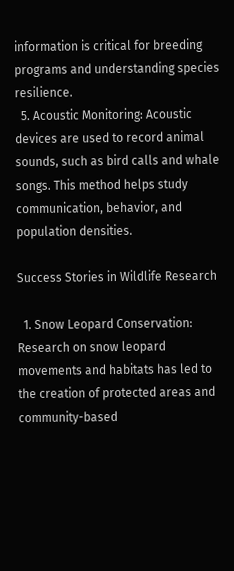information is critical for breeding programs and understanding species resilience.
  5. Acoustic Monitoring: Acoustic devices are used to record animal sounds, such as bird calls and whale songs. This method helps study communication, behavior, and population densities.

Success Stories in Wildlife Research

  1. Snow Leopard Conservation: Research on snow leopard movements and habitats has led to the creation of protected areas and community-based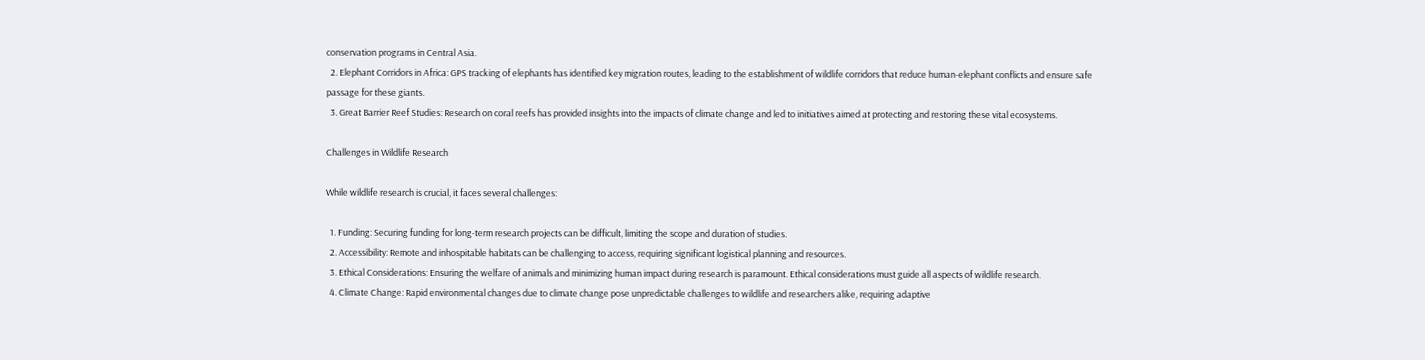conservation programs in Central Asia.
  2. Elephant Corridors in Africa: GPS tracking of elephants has identified key migration routes, leading to the establishment of wildlife corridors that reduce human-elephant conflicts and ensure safe passage for these giants.
  3. Great Barrier Reef Studies: Research on coral reefs has provided insights into the impacts of climate change and led to initiatives aimed at protecting and restoring these vital ecosystems.

Challenges in Wildlife Research

While wildlife research is crucial, it faces several challenges:

  1. Funding: Securing funding for long-term research projects can be difficult, limiting the scope and duration of studies.
  2. Accessibility: Remote and inhospitable habitats can be challenging to access, requiring significant logistical planning and resources.
  3. Ethical Considerations: Ensuring the welfare of animals and minimizing human impact during research is paramount. Ethical considerations must guide all aspects of wildlife research.
  4. Climate Change: Rapid environmental changes due to climate change pose unpredictable challenges to wildlife and researchers alike, requiring adaptive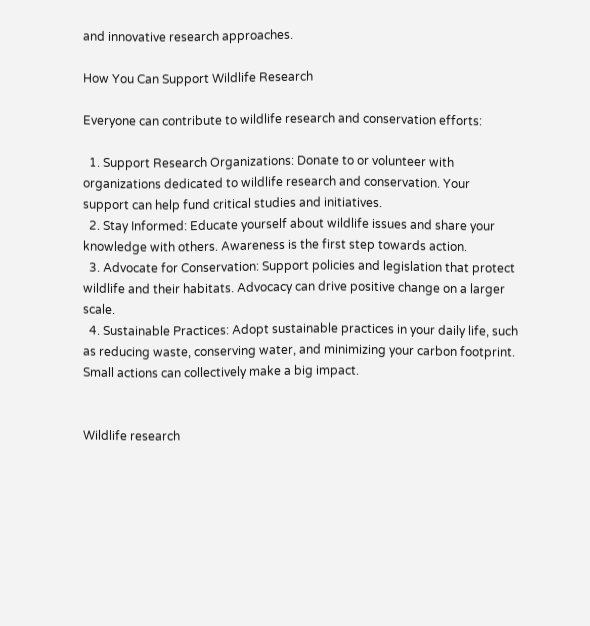and innovative research approaches.

How You Can Support Wildlife Research

Everyone can contribute to wildlife research and conservation efforts:

  1. Support Research Organizations: Donate to or volunteer with organizations dedicated to wildlife research and conservation. Your support can help fund critical studies and initiatives.
  2. Stay Informed: Educate yourself about wildlife issues and share your knowledge with others. Awareness is the first step towards action.
  3. Advocate for Conservation: Support policies and legislation that protect wildlife and their habitats. Advocacy can drive positive change on a larger scale.
  4. Sustainable Practices: Adopt sustainable practices in your daily life, such as reducing waste, conserving water, and minimizing your carbon footprint. Small actions can collectively make a big impact.


Wildlife research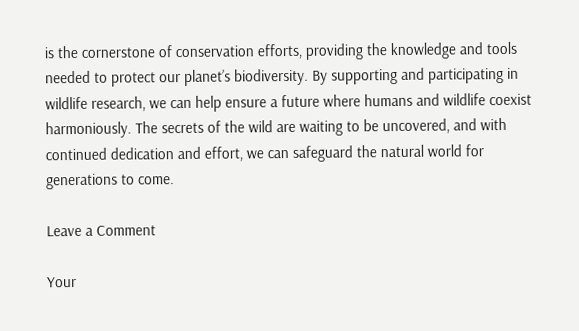is the cornerstone of conservation efforts, providing the knowledge and tools needed to protect our planet’s biodiversity. By supporting and participating in wildlife research, we can help ensure a future where humans and wildlife coexist harmoniously. The secrets of the wild are waiting to be uncovered, and with continued dedication and effort, we can safeguard the natural world for generations to come.

Leave a Comment

Your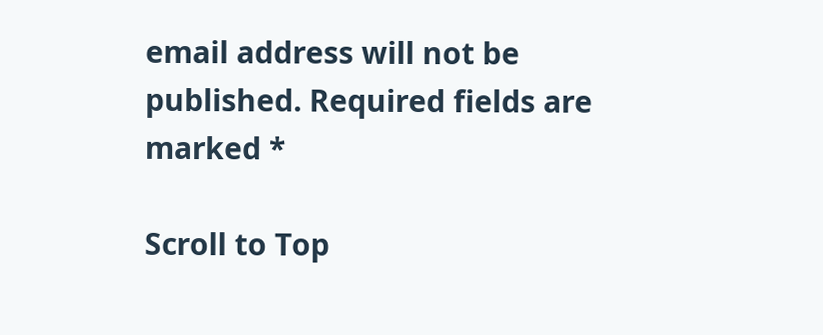email address will not be published. Required fields are marked *

Scroll to Top